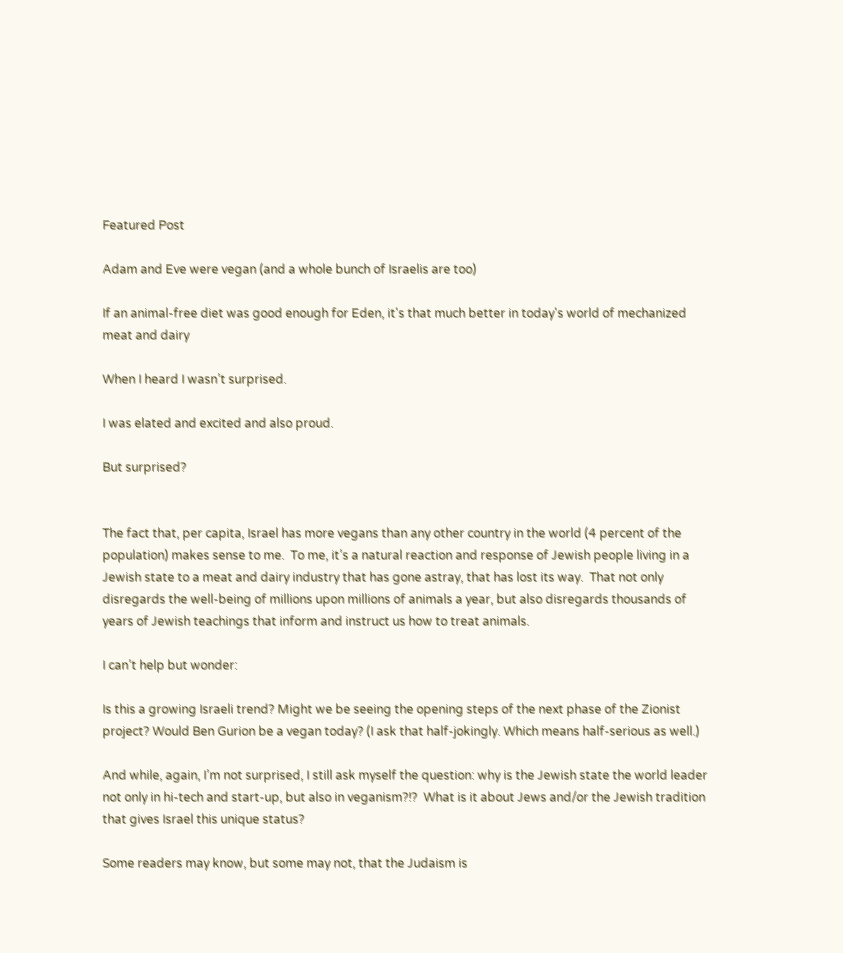Featured Post

Adam and Eve were vegan (and a whole bunch of Israelis are too)

If an animal-free diet was good enough for Eden, it's that much better in today's world of mechanized meat and dairy

When I heard I wasn’t surprised.

I was elated and excited and also proud.

But surprised?


The fact that, per capita, Israel has more vegans than any other country in the world (4 percent of the population) makes sense to me.  To me, it’s a natural reaction and response of Jewish people living in a Jewish state to a meat and dairy industry that has gone astray, that has lost its way.  That not only disregards the well-being of millions upon millions of animals a year, but also disregards thousands of years of Jewish teachings that inform and instruct us how to treat animals.

I can’t help but wonder:

Is this a growing Israeli trend? Might we be seeing the opening steps of the next phase of the Zionist project? Would Ben Gurion be a vegan today? (I ask that half-jokingly. Which means half-serious as well.)

And while, again, I’m not surprised, I still ask myself the question: why is the Jewish state the world leader not only in hi-tech and start-up, but also in veganism?!?  What is it about Jews and/or the Jewish tradition that gives Israel this unique status?

Some readers may know, but some may not, that the Judaism is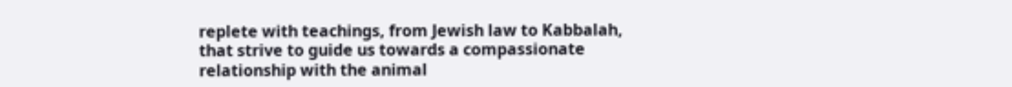replete with teachings, from Jewish law to Kabbalah, that strive to guide us towards a compassionate relationship with the animal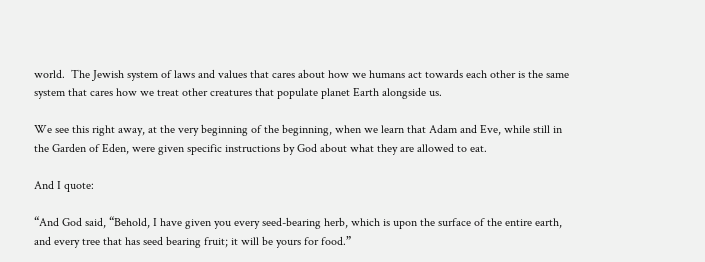world.  The Jewish system of laws and values that cares about how we humans act towards each other is the same system that cares how we treat other creatures that populate planet Earth alongside us.

We see this right away, at the very beginning of the beginning, when we learn that Adam and Eve, while still in the Garden of Eden, were given specific instructions by God about what they are allowed to eat.

And I quote:

“And God said, “Behold, I have given you every seed-bearing herb, which is upon the surface of the entire earth, and every tree that has seed bearing fruit; it will be yours for food.”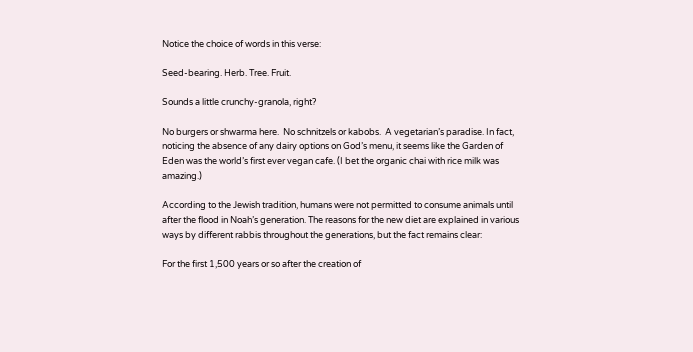Notice the choice of words in this verse:

Seed-bearing. Herb. Tree. Fruit.

Sounds a little crunchy-granola, right?

No burgers or shwarma here.  No schnitzels or kabobs.  A vegetarian’s paradise. In fact, noticing the absence of any dairy options on God’s menu, it seems like the Garden of Eden was the world’s first ever vegan cafe. (I bet the organic chai with rice milk was amazing.)

According to the Jewish tradition, humans were not permitted to consume animals until after the flood in Noah’s generation. The reasons for the new diet are explained in various ways by different rabbis throughout the generations, but the fact remains clear:

For the first 1,500 years or so after the creation of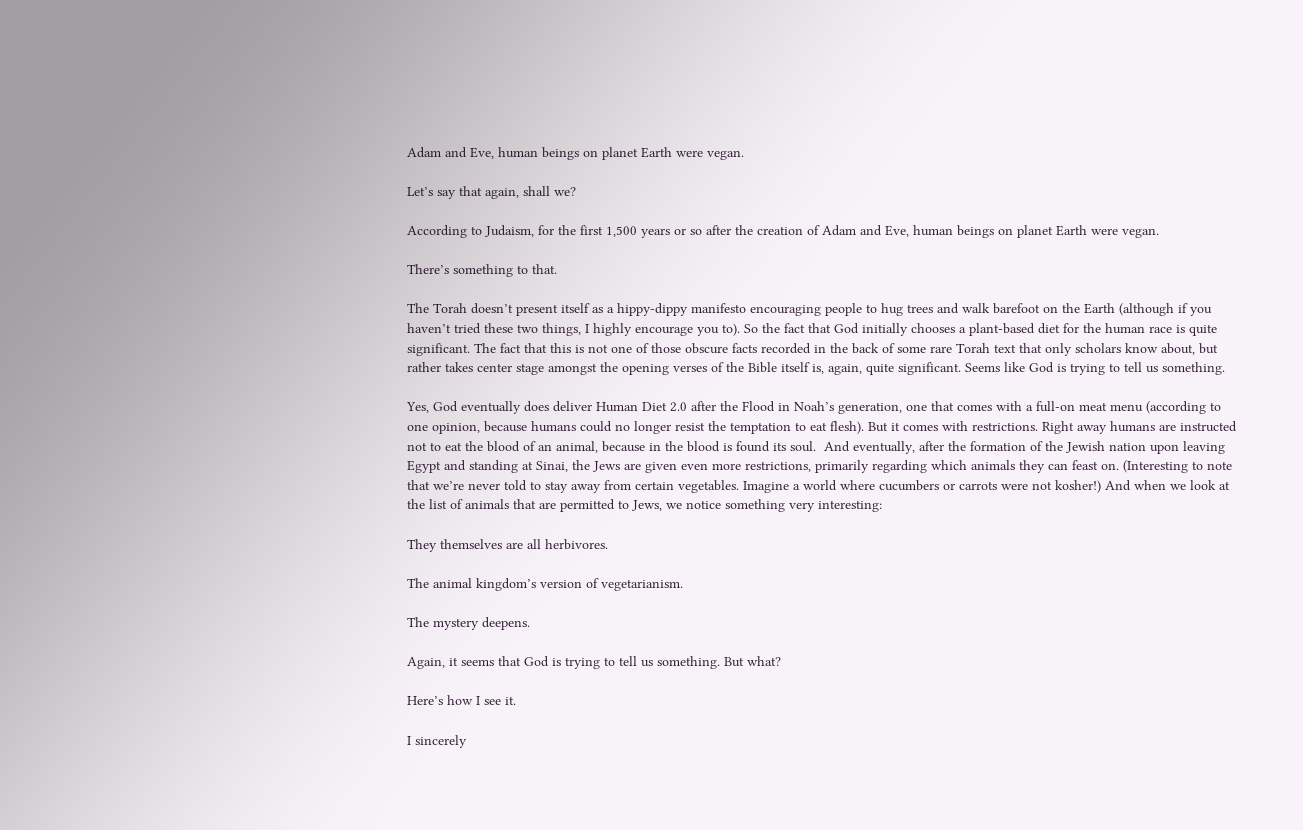Adam and Eve, human beings on planet Earth were vegan.

Let’s say that again, shall we?

According to Judaism, for the first 1,500 years or so after the creation of Adam and Eve, human beings on planet Earth were vegan.

There’s something to that.

The Torah doesn’t present itself as a hippy-dippy manifesto encouraging people to hug trees and walk barefoot on the Earth (although if you haven’t tried these two things, I highly encourage you to). So the fact that God initially chooses a plant-based diet for the human race is quite significant. The fact that this is not one of those obscure facts recorded in the back of some rare Torah text that only scholars know about, but rather takes center stage amongst the opening verses of the Bible itself is, again, quite significant. Seems like God is trying to tell us something.

Yes, God eventually does deliver Human Diet 2.0 after the Flood in Noah’s generation, one that comes with a full-on meat menu (according to one opinion, because humans could no longer resist the temptation to eat flesh). But it comes with restrictions. Right away humans are instructed not to eat the blood of an animal, because in the blood is found its soul.  And eventually, after the formation of the Jewish nation upon leaving Egypt and standing at Sinai, the Jews are given even more restrictions, primarily regarding which animals they can feast on. (Interesting to note that we’re never told to stay away from certain vegetables. Imagine a world where cucumbers or carrots were not kosher!) And when we look at the list of animals that are permitted to Jews, we notice something very interesting:

They themselves are all herbivores.

The animal kingdom’s version of vegetarianism.

The mystery deepens.

Again, it seems that God is trying to tell us something. But what?

Here’s how I see it.

I sincerely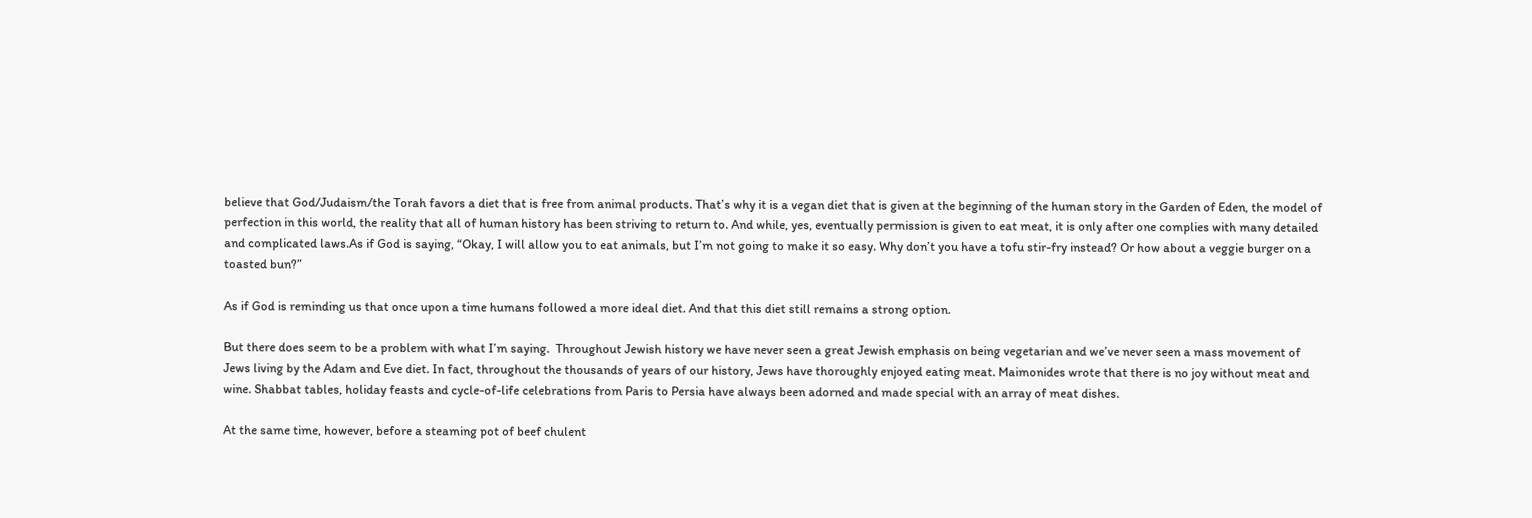believe that God/Judaism/the Torah favors a diet that is free from animal products. That’s why it is a vegan diet that is given at the beginning of the human story in the Garden of Eden, the model of perfection in this world, the reality that all of human history has been striving to return to. And while, yes, eventually permission is given to eat meat, it is only after one complies with many detailed and complicated laws.As if God is saying, “Okay, I will allow you to eat animals, but I’m not going to make it so easy. Why don’t you have a tofu stir-fry instead? Or how about a veggie burger on a toasted bun?”

As if God is reminding us that once upon a time humans followed a more ideal diet. And that this diet still remains a strong option.

But there does seem to be a problem with what I’m saying.  Throughout Jewish history we have never seen a great Jewish emphasis on being vegetarian and we’ve never seen a mass movement of Jews living by the Adam and Eve diet. In fact, throughout the thousands of years of our history, Jews have thoroughly enjoyed eating meat. Maimonides wrote that there is no joy without meat and wine. Shabbat tables, holiday feasts and cycle-of-life celebrations from Paris to Persia have always been adorned and made special with an array of meat dishes.

At the same time, however, before a steaming pot of beef chulent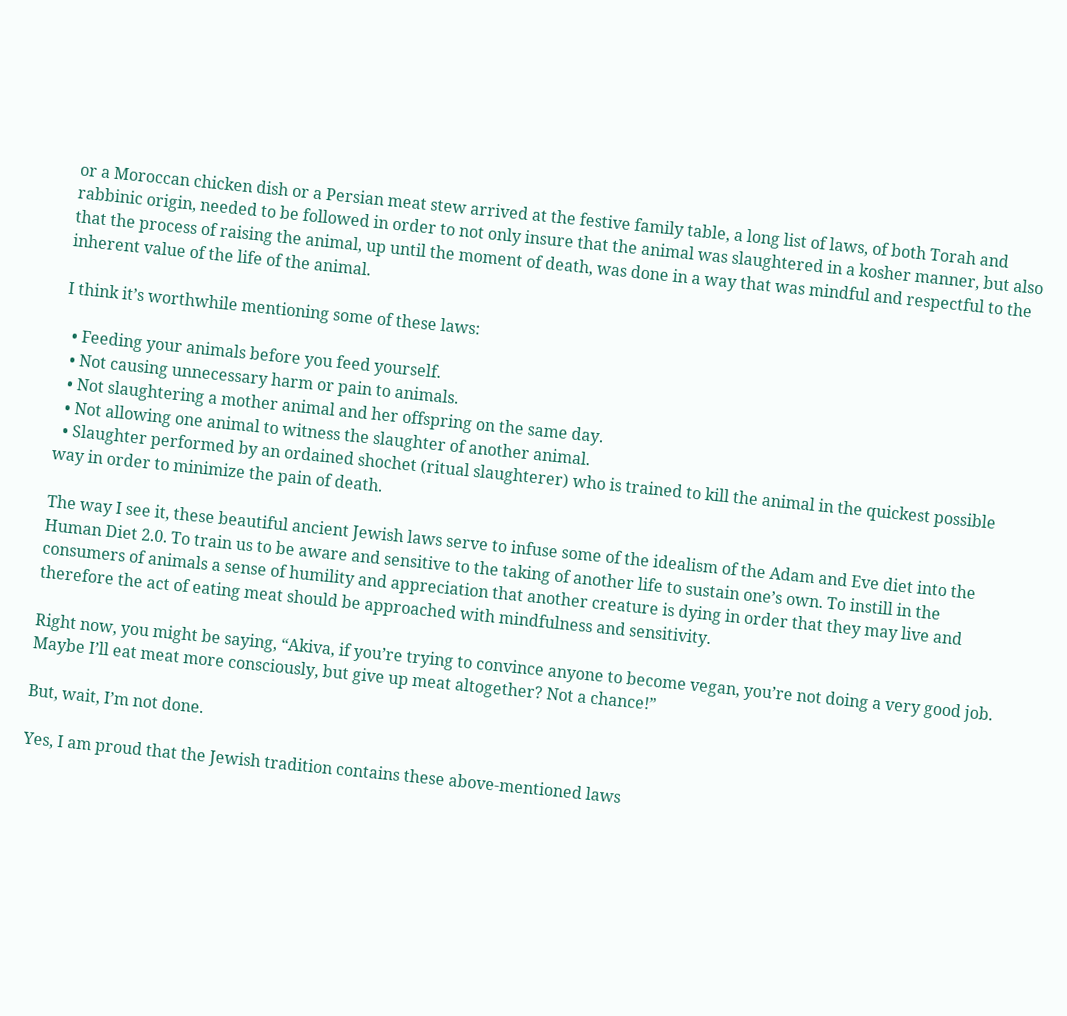or a Moroccan chicken dish or a Persian meat stew arrived at the festive family table, a long list of laws, of both Torah and rabbinic origin, needed to be followed in order to not only insure that the animal was slaughtered in a kosher manner, but also that the process of raising the animal, up until the moment of death, was done in a way that was mindful and respectful to the inherent value of the life of the animal.

I think it’s worthwhile mentioning some of these laws:

  • Feeding your animals before you feed yourself.
  • Not causing unnecessary harm or pain to animals.
  • Not slaughtering a mother animal and her offspring on the same day.
  • Not allowing one animal to witness the slaughter of another animal.
  • Slaughter performed by an ordained shochet (ritual slaughterer) who is trained to kill the animal in the quickest possible way in order to minimize the pain of death.

The way I see it, these beautiful ancient Jewish laws serve to infuse some of the idealism of the Adam and Eve diet into the Human Diet 2.0. To train us to be aware and sensitive to the taking of another life to sustain one’s own. To instill in the consumers of animals a sense of humility and appreciation that another creature is dying in order that they may live and therefore the act of eating meat should be approached with mindfulness and sensitivity.

Right now, you might be saying, “Akiva, if you’re trying to convince anyone to become vegan, you’re not doing a very good job. Maybe I’ll eat meat more consciously, but give up meat altogether? Not a chance!”

But, wait, I’m not done.

Yes, I am proud that the Jewish tradition contains these above-mentioned laws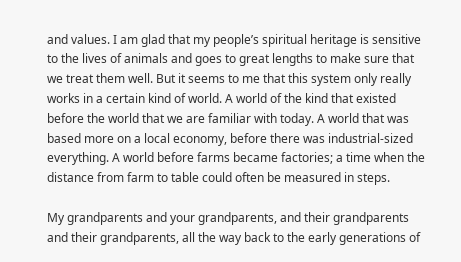and values. I am glad that my people’s spiritual heritage is sensitive to the lives of animals and goes to great lengths to make sure that we treat them well. But it seems to me that this system only really works in a certain kind of world. A world of the kind that existed before the world that we are familiar with today. A world that was based more on a local economy, before there was industrial-sized everything. A world before farms became factories; a time when the distance from farm to table could often be measured in steps.

My grandparents and your grandparents, and their grandparents and their grandparents, all the way back to the early generations of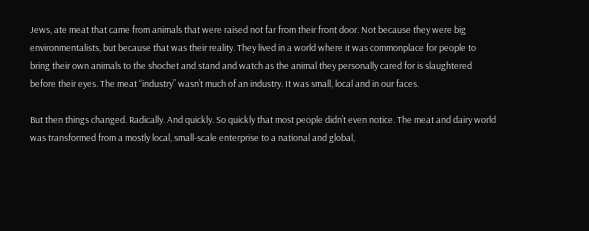Jews, ate meat that came from animals that were raised not far from their front door. Not because they were big environmentalists, but because that was their reality. They lived in a world where it was commonplace for people to bring their own animals to the shochet and stand and watch as the animal they personally cared for is slaughtered before their eyes. The meat “industry” wasn’t much of an industry. It was small, local and in our faces.

But then things changed. Radically. And quickly. So quickly that most people didn’t even notice. The meat and dairy world was transformed from a mostly local, small-scale enterprise to a national and global,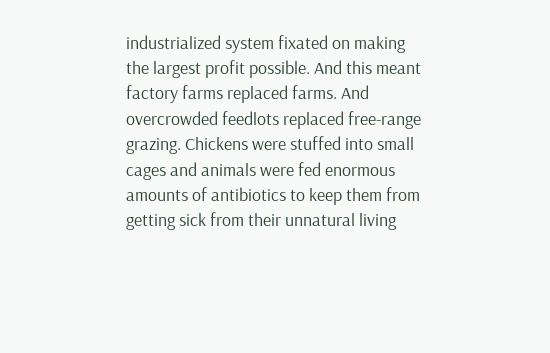industrialized system fixated on making the largest profit possible. And this meant factory farms replaced farms. And overcrowded feedlots replaced free-range grazing. Chickens were stuffed into small cages and animals were fed enormous amounts of antibiotics to keep them from getting sick from their unnatural living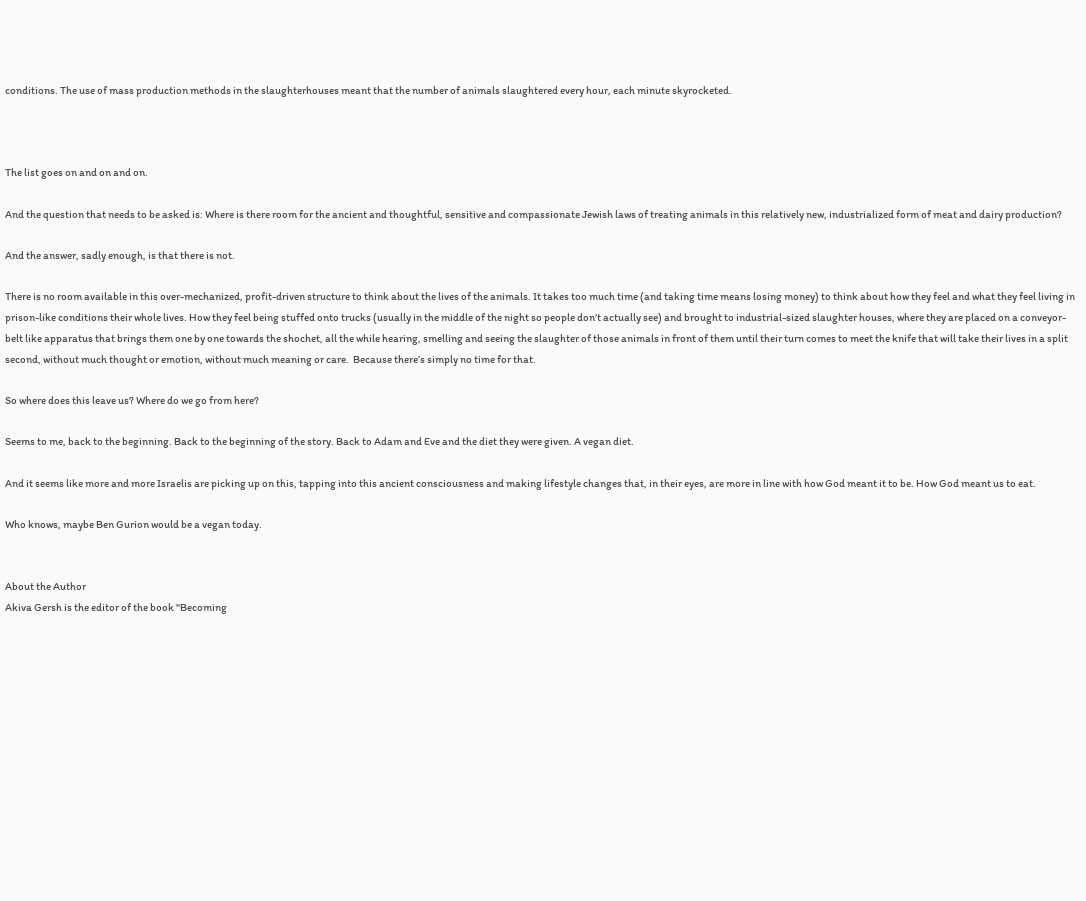conditions. The use of mass production methods in the slaughterhouses meant that the number of animals slaughtered every hour, each minute skyrocketed.



The list goes on and on and on.

And the question that needs to be asked is: Where is there room for the ancient and thoughtful, sensitive and compassionate Jewish laws of treating animals in this relatively new, industrialized form of meat and dairy production?

And the answer, sadly enough, is that there is not.

There is no room available in this over-mechanized, profit-driven structure to think about the lives of the animals. It takes too much time (and taking time means losing money) to think about how they feel and what they feel living in prison-like conditions their whole lives. How they feel being stuffed onto trucks (usually in the middle of the night so people don’t actually see) and brought to industrial-sized slaughter houses, where they are placed on a conveyor-belt like apparatus that brings them one by one towards the shochet, all the while hearing, smelling and seeing the slaughter of those animals in front of them until their turn comes to meet the knife that will take their lives in a split second, without much thought or emotion, without much meaning or care.  Because there’s simply no time for that.

So where does this leave us? Where do we go from here?

Seems to me, back to the beginning. Back to the beginning of the story. Back to Adam and Eve and the diet they were given. A vegan diet.

And it seems like more and more Israelis are picking up on this, tapping into this ancient consciousness and making lifestyle changes that, in their eyes, are more in line with how God meant it to be. How God meant us to eat.

Who knows, maybe Ben Gurion would be a vegan today.


About the Author
Akiva Gersh is the editor of the book "Becoming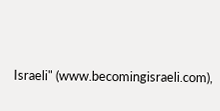Israeli" (www.becomingisraeli.com),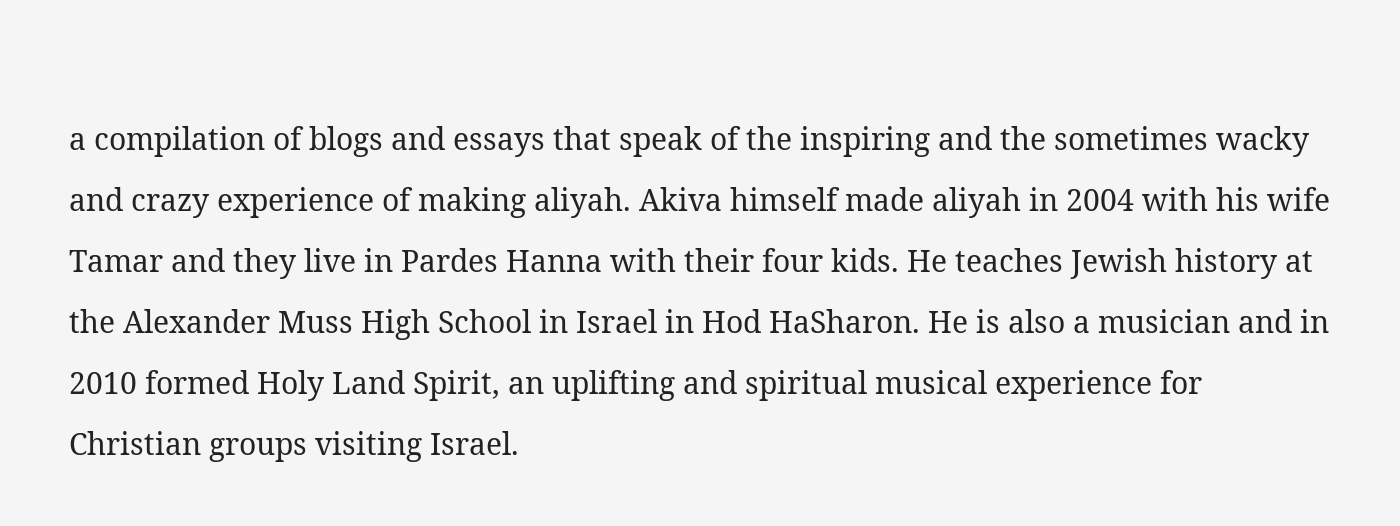a compilation of blogs and essays that speak of the inspiring and the sometimes wacky and crazy experience of making aliyah. Akiva himself made aliyah in 2004 with his wife Tamar and they live in Pardes Hanna with their four kids. He teaches Jewish history at the Alexander Muss High School in Israel in Hod HaSharon. He is also a musician and in 2010 formed Holy Land Spirit, an uplifting and spiritual musical experience for Christian groups visiting Israel.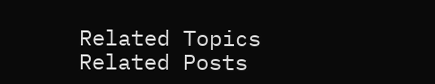Related Topics
Related Posts